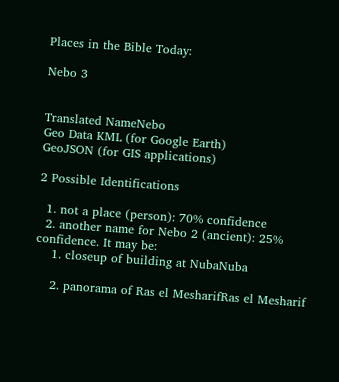Places in the Bible Today:

Nebo 3


Translated NameNebo
Geo Data KML (for Google Earth)
GeoJSON (for GIS applications)

2 Possible Identifications

  1. not a place (person): 70% confidence
  2. another name for Nebo 2 (ancient): 25% confidence. It may be:
    1. closeup of building at NubaNuba

    2. panorama of Ras el MesharifRas el Mesharif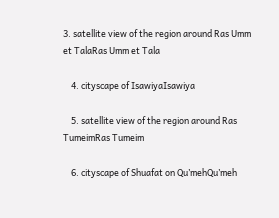3. satellite view of the region around Ras Umm et TalaRas Umm et Tala

    4. cityscape of IsawiyaIsawiya

    5. satellite view of the region around Ras TumeimRas Tumeim

    6. cityscape of Shuafat on Qu’mehQu’meh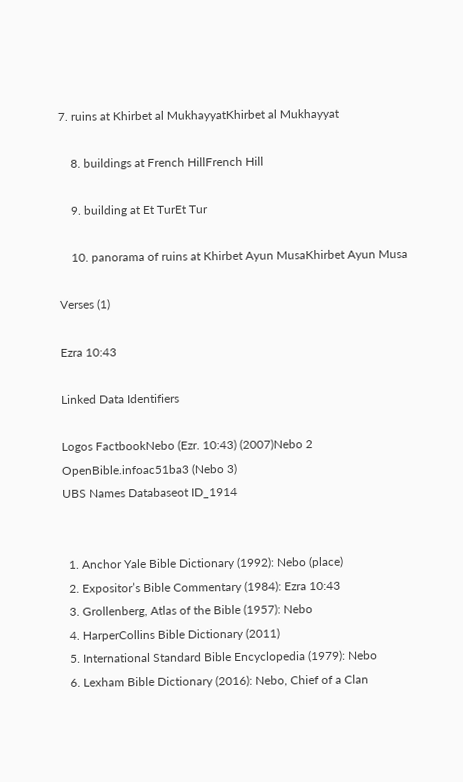7. ruins at Khirbet al MukhayyatKhirbet al Mukhayyat

    8. buildings at French HillFrench Hill

    9. building at Et TurEt Tur

    10. panorama of ruins at Khirbet Ayun MusaKhirbet Ayun Musa

Verses (1)

Ezra 10:43

Linked Data Identifiers

Logos FactbookNebo (Ezr. 10:43) (2007)Nebo 2
OpenBible.infoac51ba3 (Nebo 3)
UBS Names Databaseot ID_1914


  1. Anchor Yale Bible Dictionary (1992): Nebo (place)
  2. Expositor’s Bible Commentary (1984): Ezra 10:43
  3. Grollenberg, Atlas of the Bible (1957): Nebo
  4. HarperCollins Bible Dictionary (2011)
  5. International Standard Bible Encyclopedia (1979): Nebo
  6. Lexham Bible Dictionary (2016): Nebo, Chief of a Clan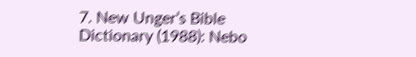7. New Unger’s Bible Dictionary (1988): Nebo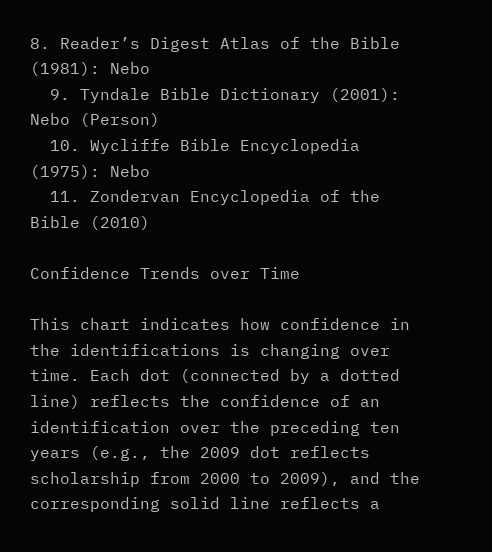8. Reader’s Digest Atlas of the Bible (1981): Nebo
  9. Tyndale Bible Dictionary (2001): Nebo (Person)
  10. Wycliffe Bible Encyclopedia (1975): Nebo
  11. Zondervan Encyclopedia of the Bible (2010)

Confidence Trends over Time

This chart indicates how confidence in the identifications is changing over time. Each dot (connected by a dotted line) reflects the confidence of an identification over the preceding ten years (e.g., the 2009 dot reflects scholarship from 2000 to 2009), and the corresponding solid line reflects a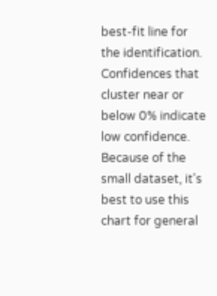best-fit line for the identification. Confidences that cluster near or below 0% indicate low confidence. Because of the small dataset, it's best to use this chart for general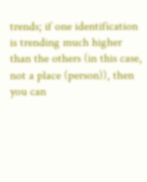trends; if one identification is trending much higher than the others (in this case, not a place (person)), then you can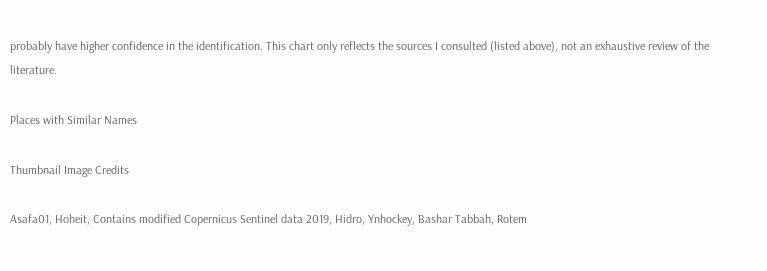probably have higher confidence in the identification. This chart only reflects the sources I consulted (listed above), not an exhaustive review of the literature.

Places with Similar Names

Thumbnail Image Credits

Asafa01, Hoheit, Contains modified Copernicus Sentinel data 2019, Hidro, Ynhockey, Bashar Tabbah, Rotem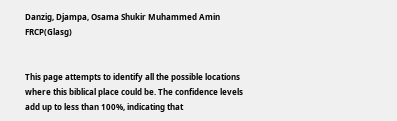Danzig, Djampa, Osama Shukir Muhammed Amin FRCP(Glasg)


This page attempts to identify all the possible locations where this biblical place could be. The confidence levels add up to less than 100%, indicating that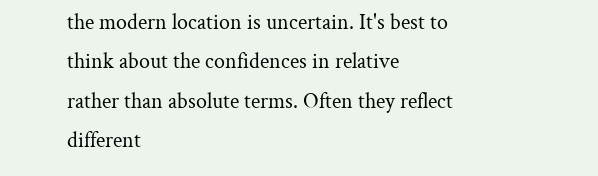the modern location is uncertain. It's best to think about the confidences in relative rather than absolute terms. Often they reflect different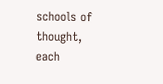schools of thought, each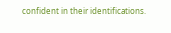confident in their identifications.